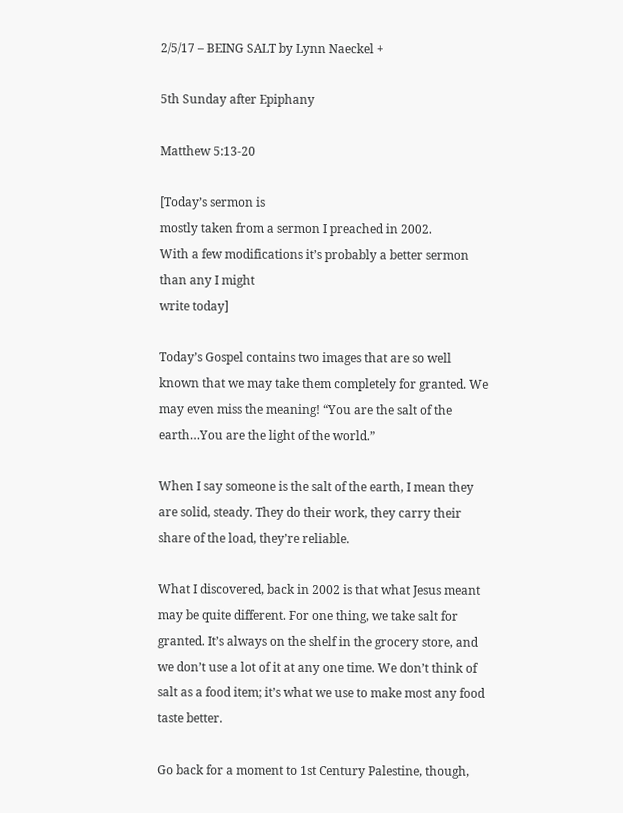2/5/17 – BEING SALT by Lynn Naeckel +

5th Sunday after Epiphany

Matthew 5:13-20

[Today’s sermon is
mostly taken from a sermon I preached in 2002.
With a few modifications it’s probably a better sermon than any I might
write today]

Today’s Gospel contains two images that are so well known that we may take them completely for granted. We may even miss the meaning! “You are the salt of the earth…You are the light of the world.”

When I say someone is the salt of the earth, I mean they are solid, steady. They do their work, they carry their share of the load, they’re reliable.

What I discovered, back in 2002 is that what Jesus meant may be quite different. For one thing, we take salt for granted. It’s always on the shelf in the grocery store, and we don’t use a lot of it at any one time. We don’t think of salt as a food item; it’s what we use to make most any food taste better.

Go back for a moment to 1st Century Palestine, though,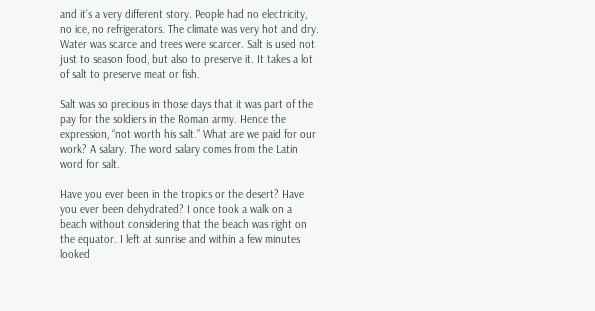and it’s a very different story. People had no electricity, no ice, no refrigerators. The climate was very hot and dry. Water was scarce and trees were scarcer. Salt is used not just to season food, but also to preserve it. It takes a lot of salt to preserve meat or fish.

Salt was so precious in those days that it was part of the pay for the soldiers in the Roman army. Hence the expression, “not worth his salt.” What are we paid for our work? A salary. The word salary comes from the Latin word for salt.

Have you ever been in the tropics or the desert? Have you ever been dehydrated? I once took a walk on a beach without considering that the beach was right on the equator. I left at sunrise and within a few minutes looked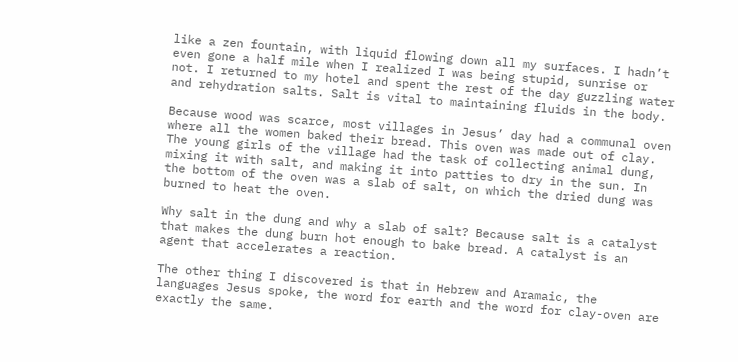like a zen fountain, with liquid flowing down all my surfaces. I hadn’t even gone a half mile when I realized I was being stupid, sunrise or not. I returned to my hotel and spent the rest of the day guzzling water and rehydration salts. Salt is vital to maintaining fluids in the body.

Because wood was scarce, most villages in Jesus’ day had a communal oven where all the women baked their bread. This oven was made out of clay. The young girls of the village had the task of collecting animal dung, mixing it with salt, and making it into patties to dry in the sun. In the bottom of the oven was a slab of salt, on which the dried dung was burned to heat the oven.

Why salt in the dung and why a slab of salt? Because salt is a catalyst that makes the dung burn hot enough to bake bread. A catalyst is an agent that accelerates a reaction.

The other thing I discovered is that in Hebrew and Aramaic, the languages Jesus spoke, the word for earth and the word for clay-oven are exactly the same.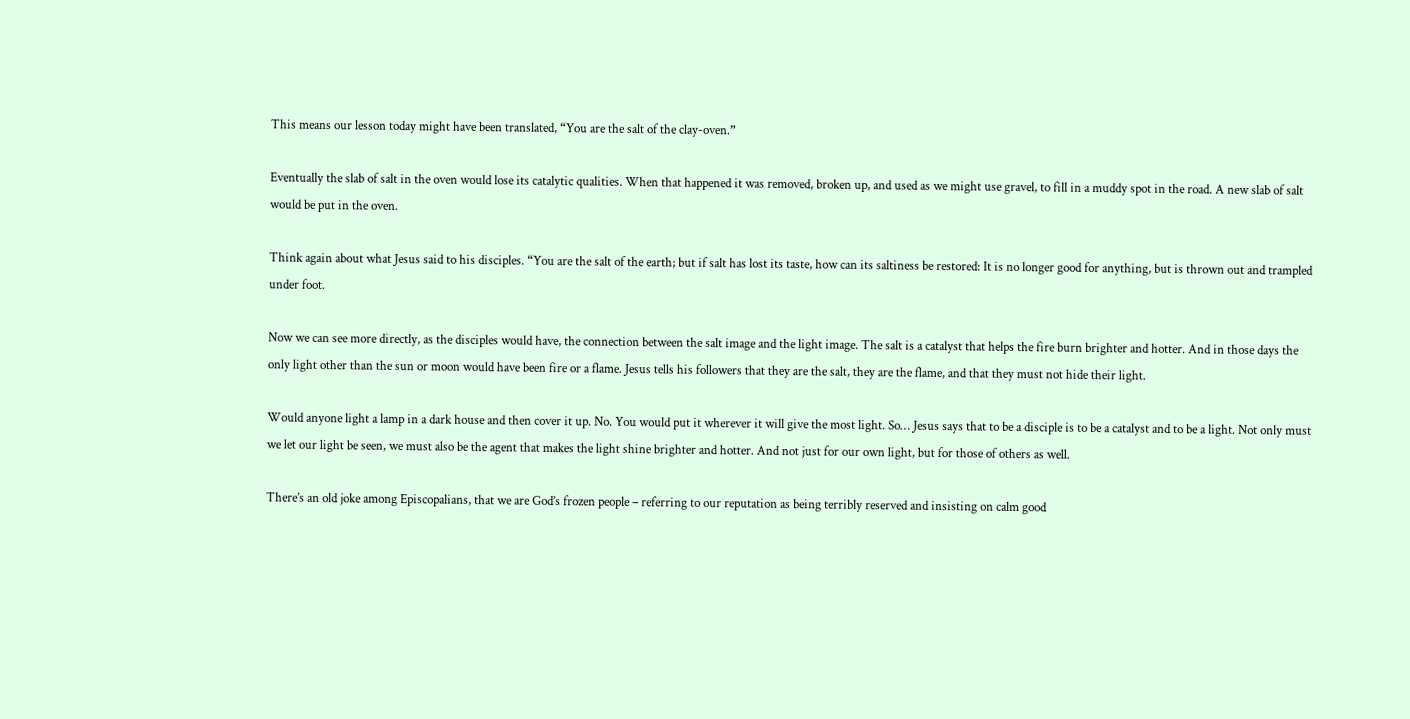This means our lesson today might have been translated, “You are the salt of the clay-oven.”

Eventually the slab of salt in the oven would lose its catalytic qualities. When that happened it was removed, broken up, and used as we might use gravel, to fill in a muddy spot in the road. A new slab of salt would be put in the oven.

Think again about what Jesus said to his disciples. “You are the salt of the earth; but if salt has lost its taste, how can its saltiness be restored: It is no longer good for anything, but is thrown out and trampled under foot.

Now we can see more directly, as the disciples would have, the connection between the salt image and the light image. The salt is a catalyst that helps the fire burn brighter and hotter. And in those days the only light other than the sun or moon would have been fire or a flame. Jesus tells his followers that they are the salt, they are the flame, and that they must not hide their light.

Would anyone light a lamp in a dark house and then cover it up. No. You would put it wherever it will give the most light. So… Jesus says that to be a disciple is to be a catalyst and to be a light. Not only must we let our light be seen, we must also be the agent that makes the light shine brighter and hotter. And not just for our own light, but for those of others as well.

There’s an old joke among Episcopalians, that we are God’s frozen people – referring to our reputation as being terribly reserved and insisting on calm good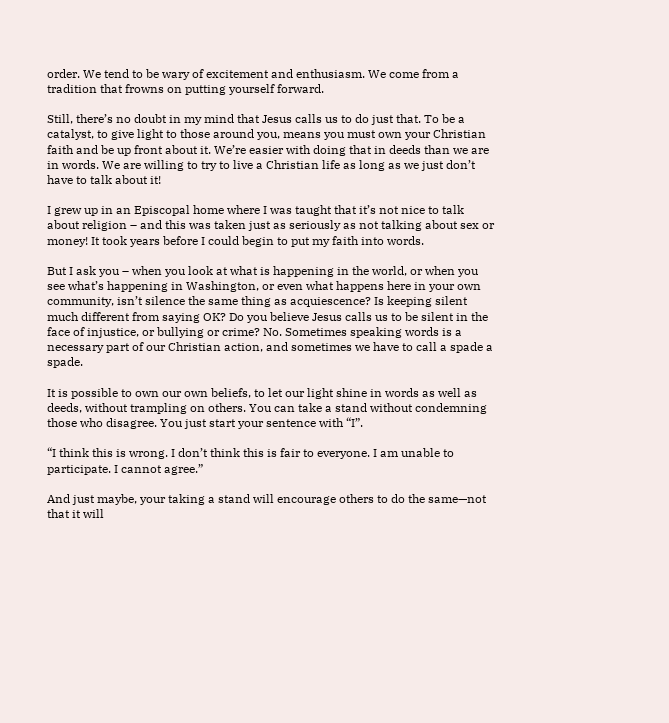order. We tend to be wary of excitement and enthusiasm. We come from a tradition that frowns on putting yourself forward.

Still, there’s no doubt in my mind that Jesus calls us to do just that. To be a catalyst, to give light to those around you, means you must own your Christian faith and be up front about it. We’re easier with doing that in deeds than we are in words. We are willing to try to live a Christian life as long as we just don’t have to talk about it!

I grew up in an Episcopal home where I was taught that it’s not nice to talk about religion – and this was taken just as seriously as not talking about sex or money! It took years before I could begin to put my faith into words.

But I ask you – when you look at what is happening in the world, or when you see what’s happening in Washington, or even what happens here in your own community, isn’t silence the same thing as acquiescence? Is keeping silent much different from saying OK? Do you believe Jesus calls us to be silent in the face of injustice, or bullying or crime? No. Sometimes speaking words is a necessary part of our Christian action, and sometimes we have to call a spade a spade.

It is possible to own our own beliefs, to let our light shine in words as well as deeds, without trampling on others. You can take a stand without condemning those who disagree. You just start your sentence with “I”.

“I think this is wrong. I don’t think this is fair to everyone. I am unable to participate. I cannot agree.”

And just maybe, your taking a stand will encourage others to do the same—not that it will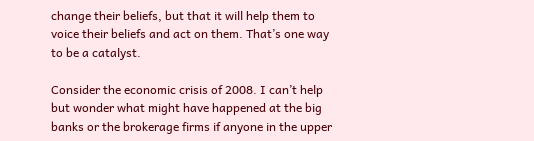change their beliefs, but that it will help them to voice their beliefs and act on them. That’s one way to be a catalyst.

Consider the economic crisis of 2008. I can’t help but wonder what might have happened at the big banks or the brokerage firms if anyone in the upper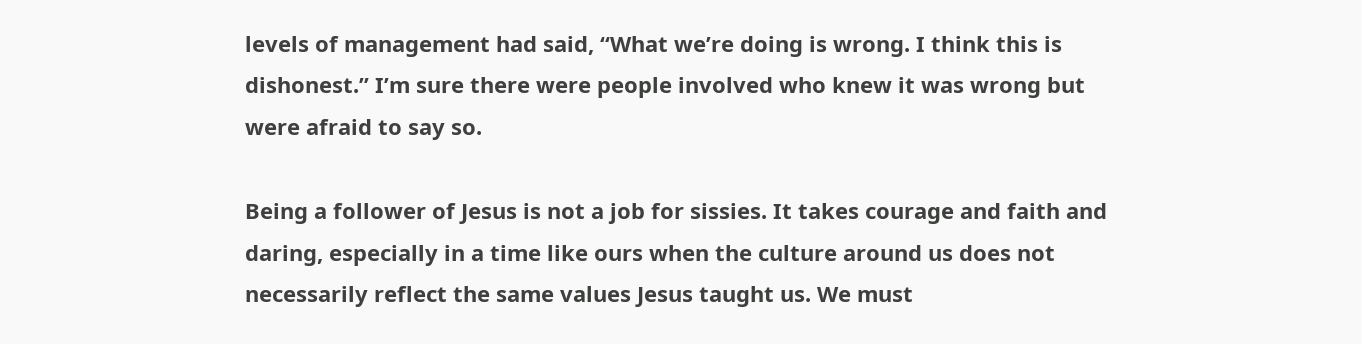levels of management had said, “What we’re doing is wrong. I think this is dishonest.” I’m sure there were people involved who knew it was wrong but were afraid to say so.

Being a follower of Jesus is not a job for sissies. It takes courage and faith and daring, especially in a time like ours when the culture around us does not necessarily reflect the same values Jesus taught us. We must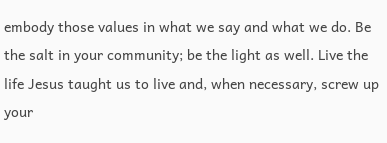embody those values in what we say and what we do. Be the salt in your community; be the light as well. Live the life Jesus taught us to live and, when necessary, screw up your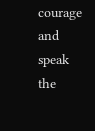courage and speak the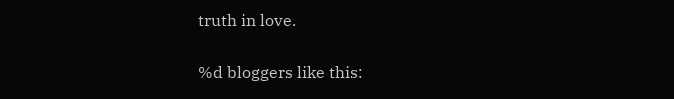truth in love.


%d bloggers like this: